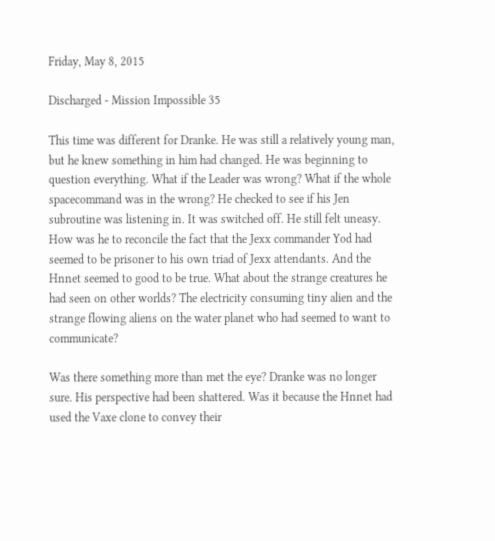Friday, May 8, 2015

Discharged - Mission Impossible 35

This time was different for Dranke. He was still a relatively young man, but he knew something in him had changed. He was beginning to question everything. What if the Leader was wrong? What if the whole spacecommand was in the wrong? He checked to see if his Jen subroutine was listening in. It was switched off. He still felt uneasy. How was he to reconcile the fact that the Jexx commander Yod had seemed to be prisoner to his own triad of Jexx attendants. And the Hnnet seemed to good to be true. What about the strange creatures he had seen on other worlds? The electricity consuming tiny alien and the strange flowing aliens on the water planet who had seemed to want to communicate?

Was there something more than met the eye? Dranke was no longer sure. His perspective had been shattered. Was it because the Hnnet had used the Vaxe clone to convey their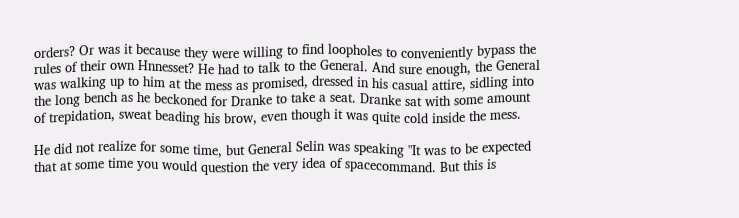orders? Or was it because they were willing to find loopholes to conveniently bypass the rules of their own Hnnesset? He had to talk to the General. And sure enough, the General was walking up to him at the mess as promised, dressed in his casual attire, sidling into the long bench as he beckoned for Dranke to take a seat. Dranke sat with some amount of trepidation, sweat beading his brow, even though it was quite cold inside the mess.

He did not realize for some time, but General Selin was speaking "It was to be expected that at some time you would question the very idea of spacecommand. But this is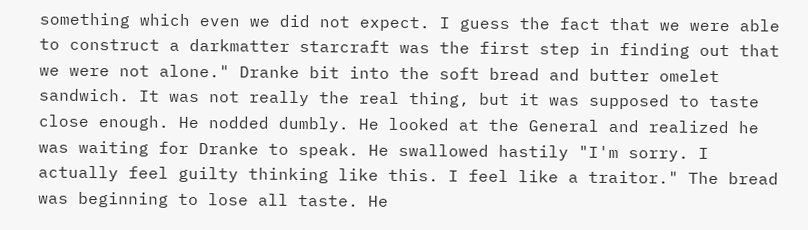something which even we did not expect. I guess the fact that we were able to construct a darkmatter starcraft was the first step in finding out that we were not alone." Dranke bit into the soft bread and butter omelet sandwich. It was not really the real thing, but it was supposed to taste close enough. He nodded dumbly. He looked at the General and realized he was waiting for Dranke to speak. He swallowed hastily "I'm sorry. I actually feel guilty thinking like this. I feel like a traitor." The bread was beginning to lose all taste. He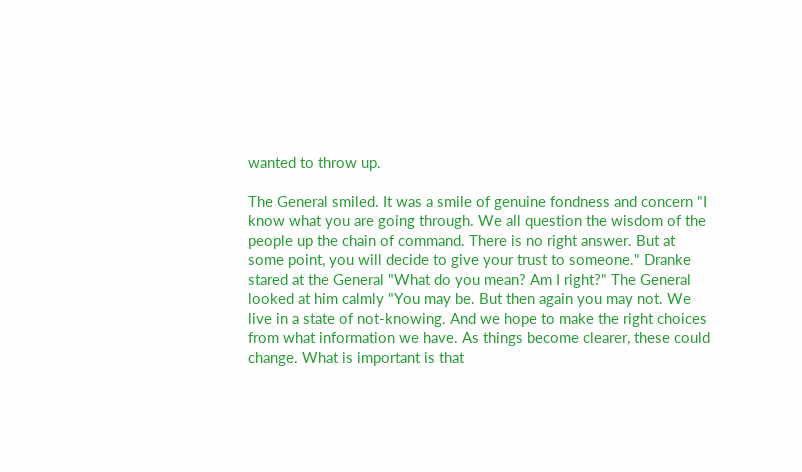wanted to throw up.

The General smiled. It was a smile of genuine fondness and concern "I know what you are going through. We all question the wisdom of the people up the chain of command. There is no right answer. But at some point, you will decide to give your trust to someone." Dranke stared at the General "What do you mean? Am I right?" The General looked at him calmly "You may be. But then again you may not. We live in a state of not-knowing. And we hope to make the right choices from what information we have. As things become clearer, these could change. What is important is that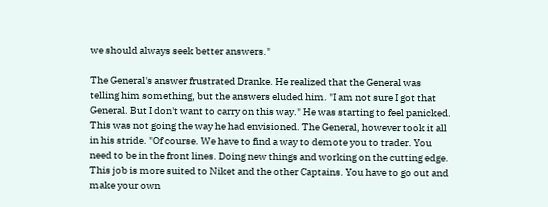we should always seek better answers."

The General's answer frustrated Dranke. He realized that the General was telling him something, but the answers eluded him. "I am not sure I got that General. But I don't want to carry on this way." He was starting to feel panicked. This was not going the way he had envisioned. The General, however took it all in his stride. "Of course. We have to find a way to demote you to trader. You need to be in the front lines. Doing new things and working on the cutting edge. This job is more suited to Niket and the other Captains. You have to go out and make your own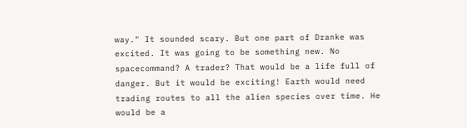way." It sounded scary. But one part of Dranke was excited. It was going to be something new. No spacecommand? A trader? That would be a life full of danger. But it would be exciting! Earth would need trading routes to all the alien species over time. He would be a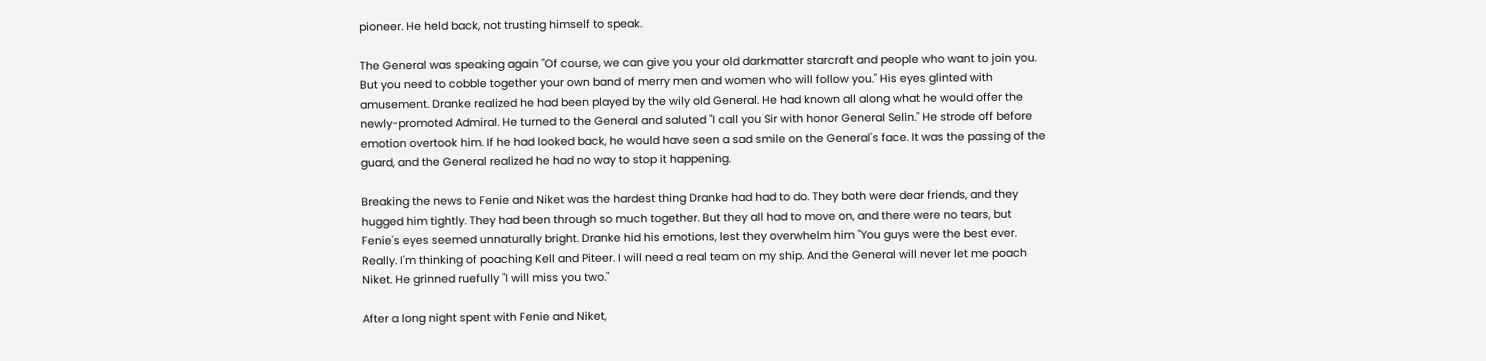pioneer. He held back, not trusting himself to speak.

The General was speaking again "Of course, we can give you your old darkmatter starcraft and people who want to join you. But you need to cobble together your own band of merry men and women who will follow you." His eyes glinted with amusement. Dranke realized he had been played by the wily old General. He had known all along what he would offer the newly-promoted Admiral. He turned to the General and saluted "I call you Sir with honor General Selin." He strode off before emotion overtook him. If he had looked back, he would have seen a sad smile on the General's face. It was the passing of the guard, and the General realized he had no way to stop it happening.

Breaking the news to Fenie and Niket was the hardest thing Dranke had had to do. They both were dear friends, and they hugged him tightly. They had been through so much together. But they all had to move on, and there were no tears, but Fenie's eyes seemed unnaturally bright. Dranke hid his emotions, lest they overwhelm him "You guys were the best ever. Really. I'm thinking of poaching Kell and Piteer. I will need a real team on my ship. And the General will never let me poach Niket. He grinned ruefully "I will miss you two."

After a long night spent with Fenie and Niket,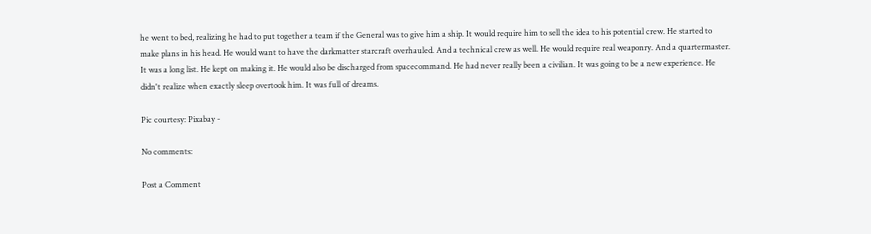he went to bed, realizing he had to put together a team if the General was to give him a ship. It would require him to sell the idea to his potential crew. He started to make plans in his head. He would want to have the darkmatter starcraft overhauled. And a technical crew as well. He would require real weaponry. And a quartermaster. It was a long list. He kept on making it. He would also be discharged from spacecommand. He had never really been a civilian. It was going to be a new experience. He didn't realize when exactly sleep overtook him. It was full of dreams.

Pic courtesy: Pixabay -

No comments:

Post a Comment